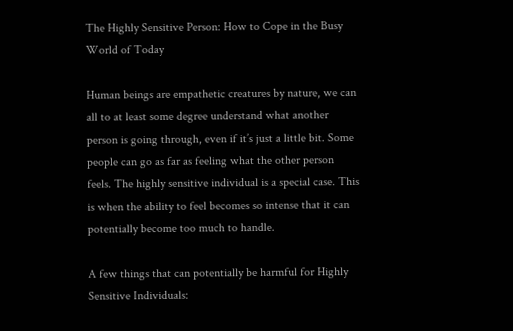The Highly Sensitive Person: How to Cope in the Busy World of Today

Human beings are empathetic creatures by nature, we can all to at least some degree understand what another person is going through, even if it’s just a little bit. Some people can go as far as feeling what the other person feels. The highly sensitive individual is a special case. This is when the ability to feel becomes so intense that it can potentially become too much to handle.

A few things that can potentially be harmful for Highly Sensitive Individuals: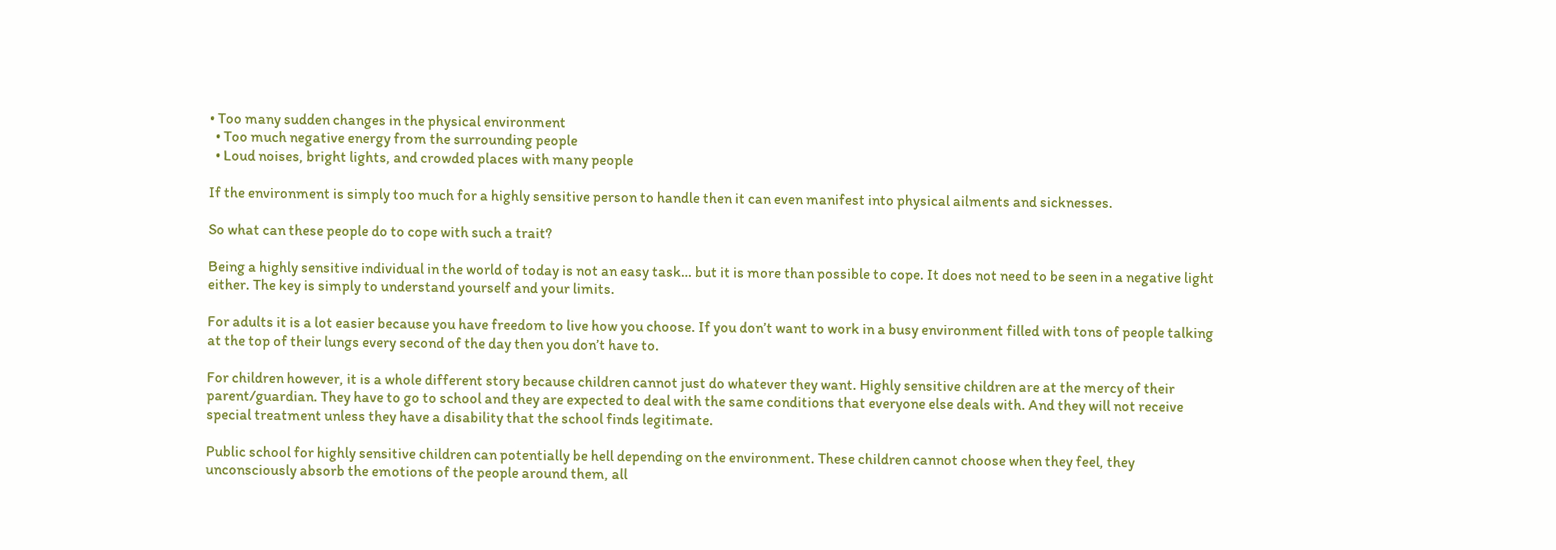• Too many sudden changes in the physical environment
  • Too much negative energy from the surrounding people
  • Loud noises, bright lights, and crowded places with many people

If the environment is simply too much for a highly sensitive person to handle then it can even manifest into physical ailments and sicknesses.

So what can these people do to cope with such a trait?

Being a highly sensitive individual in the world of today is not an easy task… but it is more than possible to cope. It does not need to be seen in a negative light either. The key is simply to understand yourself and your limits.

For adults it is a lot easier because you have freedom to live how you choose. If you don’t want to work in a busy environment filled with tons of people talking at the top of their lungs every second of the day then you don’t have to.

For children however, it is a whole different story because children cannot just do whatever they want. Highly sensitive children are at the mercy of their parent/guardian. They have to go to school and they are expected to deal with the same conditions that everyone else deals with. And they will not receive special treatment unless they have a disability that the school finds legitimate.

Public school for highly sensitive children can potentially be hell depending on the environment. These children cannot choose when they feel, they unconsciously absorb the emotions of the people around them, all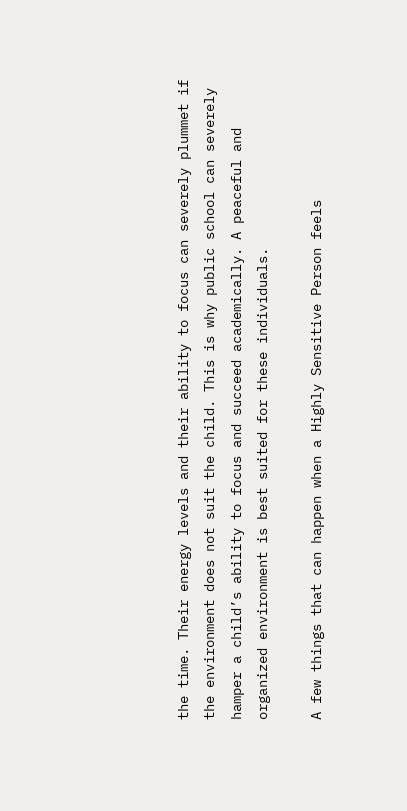the time. Their energy levels and their ability to focus can severely plummet if the environment does not suit the child. This is why public school can severely hamper a child’s ability to focus and succeed academically. A peaceful and organized environment is best suited for these individuals.

A few things that can happen when a Highly Sensitive Person feels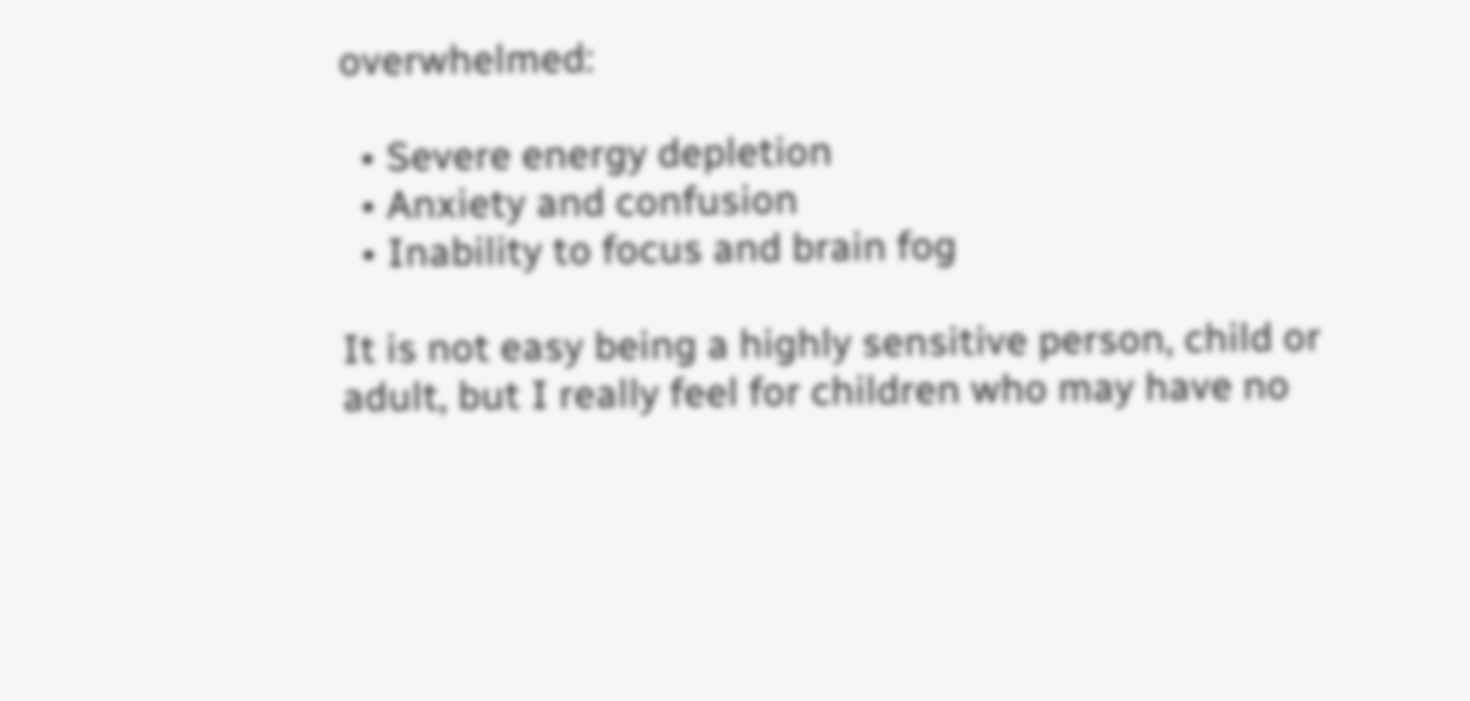overwhelmed:

  • Severe energy depletion
  • Anxiety and confusion
  • Inability to focus and brain fog

It is not easy being a highly sensitive person, child or adult, but I really feel for children who may have no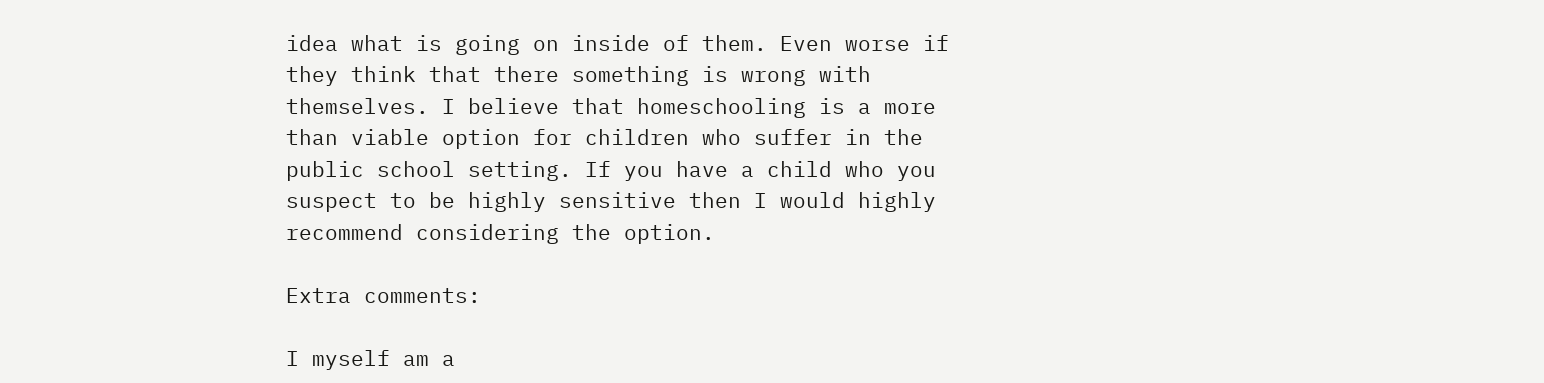idea what is going on inside of them. Even worse if they think that there something is wrong with themselves. I believe that homeschooling is a more than viable option for children who suffer in the public school setting. If you have a child who you suspect to be highly sensitive then I would highly recommend considering the option.

Extra comments:

I myself am a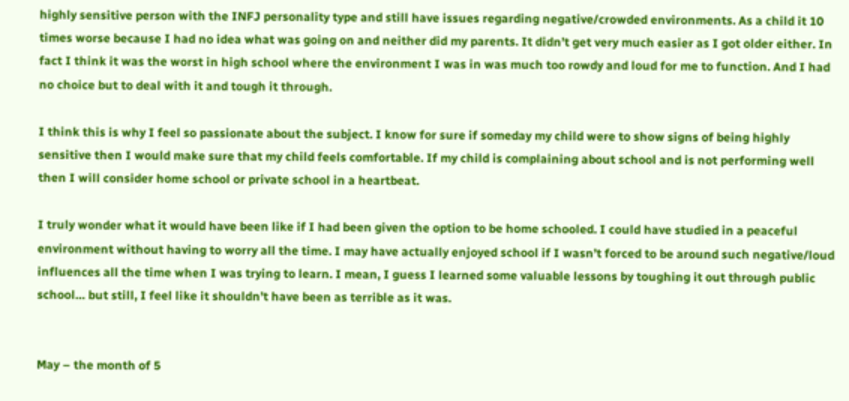highly sensitive person with the INFJ personality type and still have issues regarding negative/crowded environments. As a child it 10 times worse because I had no idea what was going on and neither did my parents. It didn’t get very much easier as I got older either. In fact I think it was the worst in high school where the environment I was in was much too rowdy and loud for me to function. And I had no choice but to deal with it and tough it through.

I think this is why I feel so passionate about the subject. I know for sure if someday my child were to show signs of being highly sensitive then I would make sure that my child feels comfortable. If my child is complaining about school and is not performing well then I will consider home school or private school in a heartbeat.

I truly wonder what it would have been like if I had been given the option to be home schooled. I could have studied in a peaceful environment without having to worry all the time. I may have actually enjoyed school if I wasn’t forced to be around such negative/loud influences all the time when I was trying to learn. I mean, I guess I learned some valuable lessons by toughing it out through public school… but still, I feel like it shouldn’t have been as terrible as it was.


May – the month of 5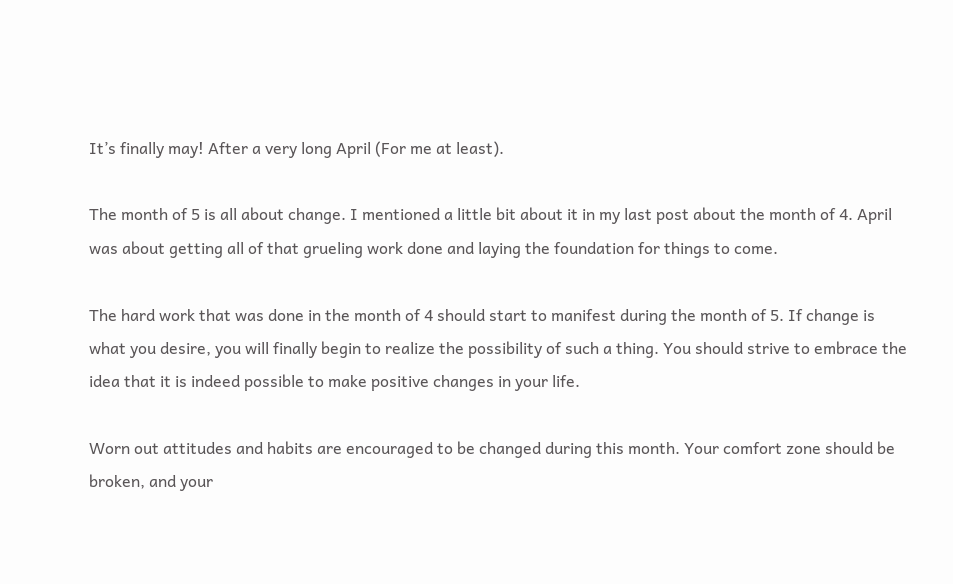It’s finally may! After a very long April (For me at least).

The month of 5 is all about change. I mentioned a little bit about it in my last post about the month of 4. April was about getting all of that grueling work done and laying the foundation for things to come.

The hard work that was done in the month of 4 should start to manifest during the month of 5. If change is what you desire, you will finally begin to realize the possibility of such a thing. You should strive to embrace the idea that it is indeed possible to make positive changes in your life.

Worn out attitudes and habits are encouraged to be changed during this month. Your comfort zone should be broken, and your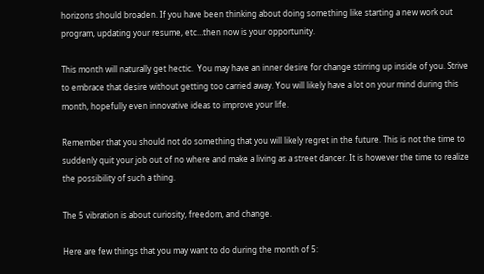horizons should broaden. If you have been thinking about doing something like starting a new work out program, updating your resume, etc…then now is your opportunity.

This month will naturally get hectic.  You may have an inner desire for change stirring up inside of you. Strive to embrace that desire without getting too carried away. You will likely have a lot on your mind during this month, hopefully even innovative ideas to improve your life.

Remember that you should not do something that you will likely regret in the future. This is not the time to suddenly quit your job out of no where and make a living as a street dancer. It is however the time to realize the possibility of such a thing.

The 5 vibration is about curiosity, freedom, and change.

Here are few things that you may want to do during the month of 5: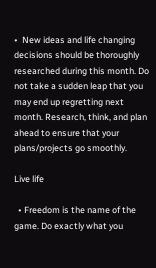•  New ideas and life changing decisions should be thoroughly researched during this month. Do not take a sudden leap that you may end up regretting next month. Research, think, and plan ahead to ensure that your plans/projects go smoothly.

Live life

  • Freedom is the name of the game. Do exactly what you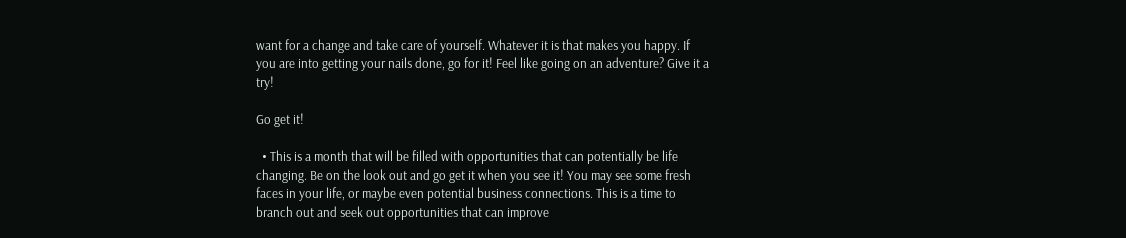want for a change and take care of yourself. Whatever it is that makes you happy. If you are into getting your nails done, go for it! Feel like going on an adventure? Give it a try!

Go get it!

  • This is a month that will be filled with opportunities that can potentially be life changing. Be on the look out and go get it when you see it! You may see some fresh faces in your life, or maybe even potential business connections. This is a time to branch out and seek out opportunities that can improve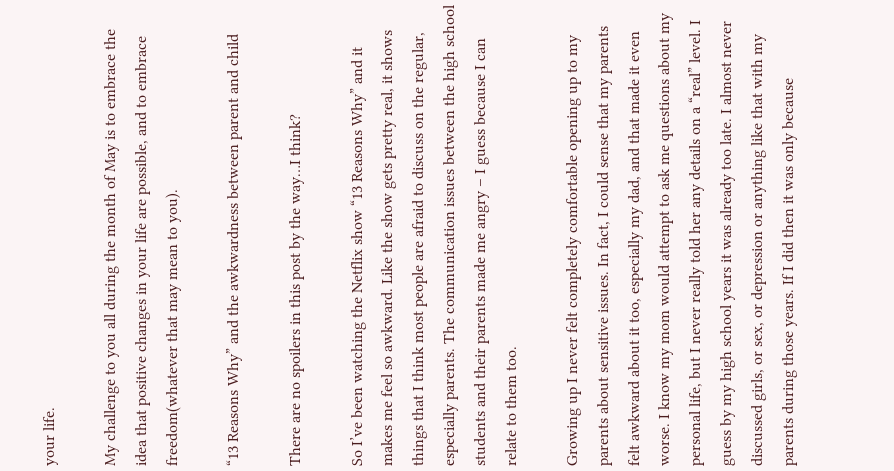your life.

My challenge to you all during the month of May is to embrace the idea that positive changes in your life are possible, and to embrace freedom(whatever that may mean to you).

“13 Reasons Why” and the awkwardness between parent and child

There are no spoilers in this post by the way…I think?

So I’ve been watching the Netflix show “13 Reasons Why” and it makes me feel so awkward. Like the show gets pretty real, it shows things that I think most people are afraid to discuss on the regular, especially parents. The communication issues between the high school students and their parents made me angry – I guess because I can relate to them too.

Growing up I never felt completely comfortable opening up to my parents about sensitive issues. In fact, I could sense that my parents felt awkward about it too, especially my dad, and that made it even worse. I know my mom would attempt to ask me questions about my personal life, but I never really told her any details on a “real” level. I guess by my high school years it was already too late. I almost never discussed girls, or sex, or depression or anything like that with my parents during those years. If I did then it was only because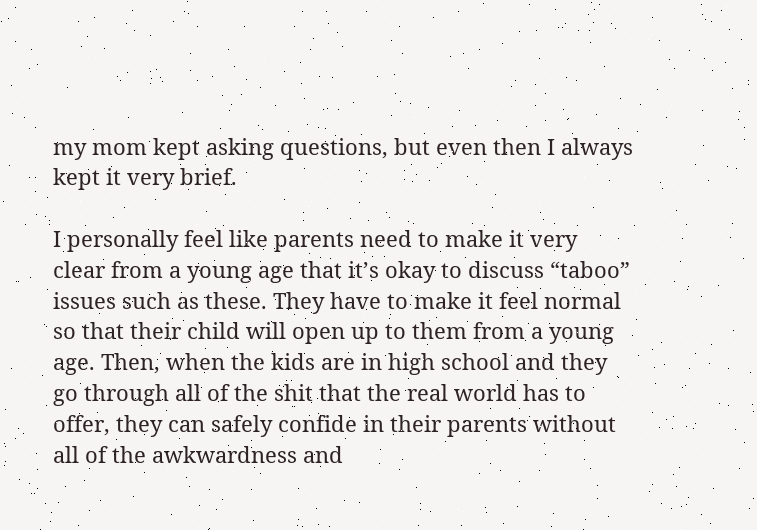my mom kept asking questions, but even then I always kept it very brief.

I personally feel like parents need to make it very clear from a young age that it’s okay to discuss “taboo” issues such as these. They have to make it feel normal so that their child will open up to them from a young age. Then, when the kids are in high school and they go through all of the shit that the real world has to offer, they can safely confide in their parents without all of the awkwardness and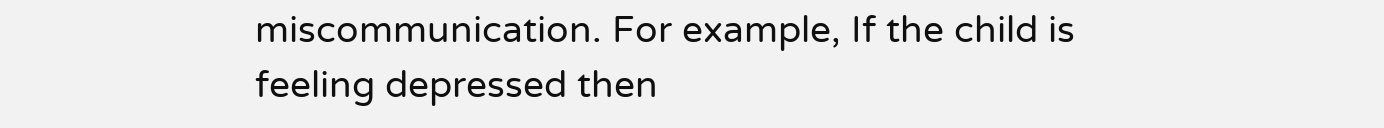miscommunication. For example, If the child is feeling depressed then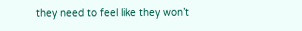they need to feel like they won’t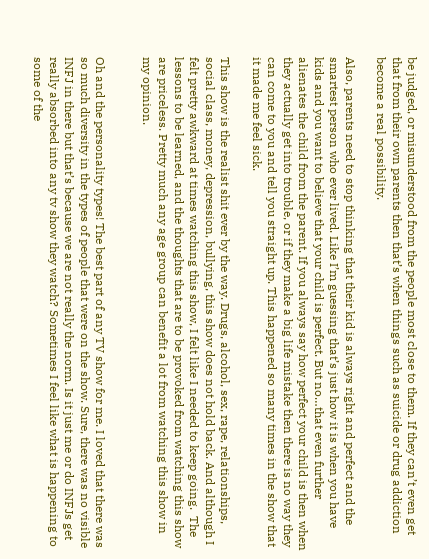be judged, or misunderstood from the people most close to them. If they can’t even get that from their own parents then that’s when things such as suicide or drug addiction become a real possibility.

Also, parents need to stop thinking that their kid is always right and perfect and the smartest person who ever lived. Like I’m guessing that’s just how it is when you have kids and you want to believe that your child is perfect. But no…that even further alienates the child from the parent. If you always say how perfect your child is then when they actually get into trouble, or if they make a big life mistake then there is no way they can come to you and tell you straight up. This happened so many times in the show that it made me feel sick.

This show is the realist shit ever by the way. Drugs, alcohol, sex, rape, relationships, social class, money, depression, bullying, this show does not hold back. And although I felt pretty awkward at times watching this show, I felt like I needed to keep going.  The lessons to be learned, and the thoughts that are to be provoked from watching this show are priceless. Pretty much any age group can benefit a lot from watching this show in my opinion.


Oh and the personality types! The best part of any TV show for me. I loved that there was so much diversity in the types of people that were on the show. Sure, there was no visible INFJ in there but that’s because we are not really the norm. Is it just me or do INFJs get really absorbed into any tv show they watch? Sometimes I feel like what is happening to some of the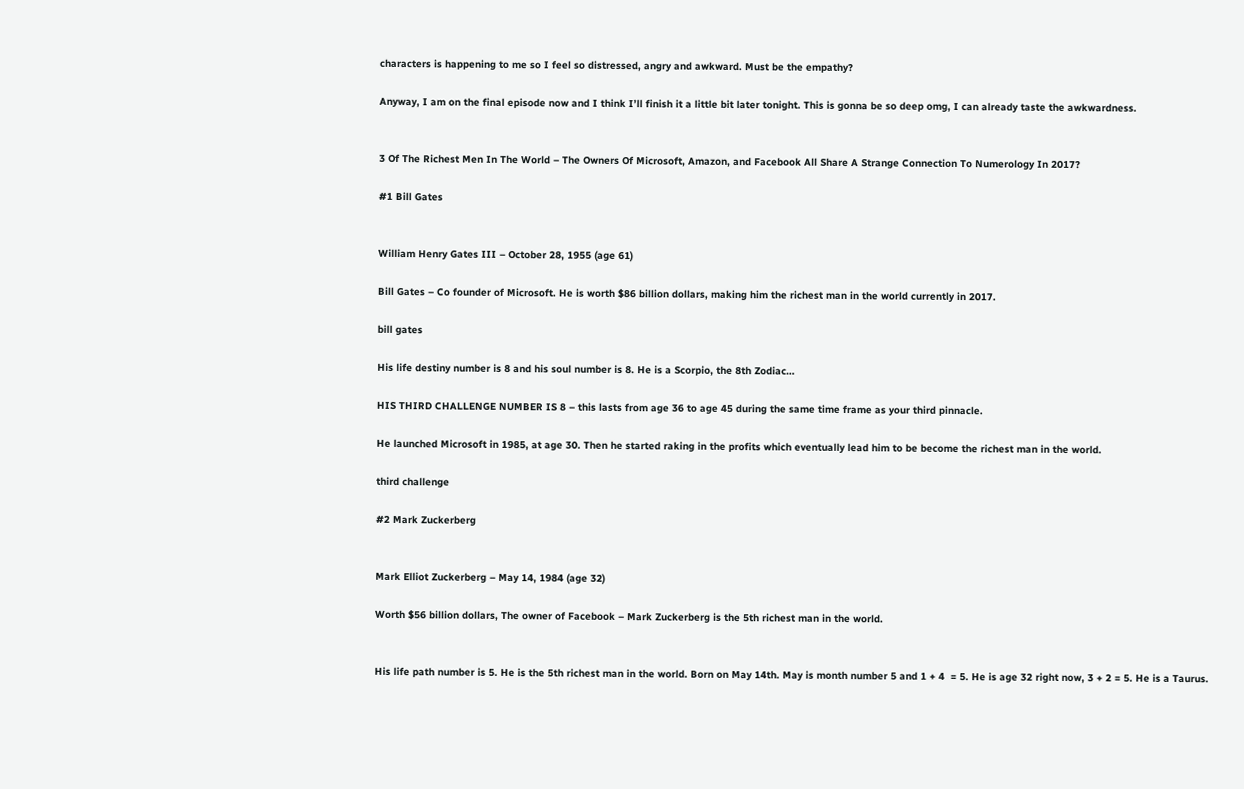characters is happening to me so I feel so distressed, angry and awkward. Must be the empathy?

Anyway, I am on the final episode now and I think I’ll finish it a little bit later tonight. This is gonna be so deep omg, I can already taste the awkwardness.


3 Of The Richest Men In The World – The Owners Of Microsoft, Amazon, and Facebook All Share A Strange Connection To Numerology In 2017?

#1 Bill Gates


William Henry Gates III – October 28, 1955 (age 61)

Bill Gates – Co founder of Microsoft. He is worth $86 billion dollars, making him the richest man in the world currently in 2017.

bill gates

His life destiny number is 8 and his soul number is 8. He is a Scorpio, the 8th Zodiac…

HIS THIRD CHALLENGE NUMBER IS 8 – this lasts from age 36 to age 45 during the same time frame as your third pinnacle.

He launched Microsoft in 1985, at age 30. Then he started raking in the profits which eventually lead him to be become the richest man in the world.

third challenge

#2 Mark Zuckerberg


Mark Elliot Zuckerberg – May 14, 1984 (age 32)

Worth $56 billion dollars, The owner of Facebook – Mark Zuckerberg is the 5th richest man in the world.


His life path number is 5. He is the 5th richest man in the world. Born on May 14th. May is month number 5 and 1 + 4  = 5. He is age 32 right now, 3 + 2 = 5. He is a Taurus.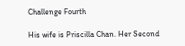Challenge Fourth

His wife is Priscilla Chan. Her Second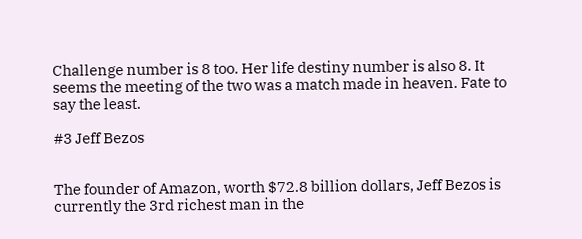Challenge number is 8 too. Her life destiny number is also 8. It seems the meeting of the two was a match made in heaven. Fate to say the least.

#3 Jeff Bezos


The founder of Amazon, worth $72.8 billion dollars, Jeff Bezos is currently the 3rd richest man in the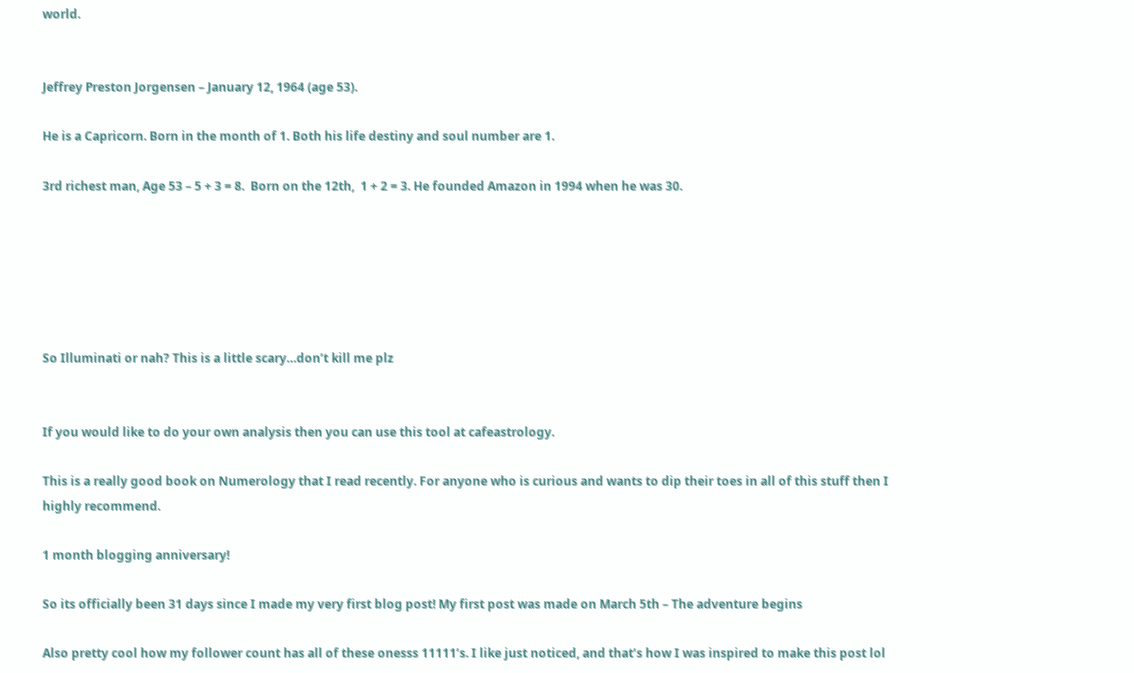world.


Jeffrey Preston Jorgensen – January 12, 1964 (age 53).

He is a Capricorn. Born in the month of 1. Both his life destiny and soul number are 1.

3rd richest man, Age 53 – 5 + 3 = 8.  Born on the 12th,  1 + 2 = 3. He founded Amazon in 1994 when he was 30.






So Illuminati or nah? This is a little scary…don’t kill me plz


If you would like to do your own analysis then you can use this tool at cafeastrology.

This is a really good book on Numerology that I read recently. For anyone who is curious and wants to dip their toes in all of this stuff then I highly recommend.

1 month blogging anniversary!

So its officially been 31 days since I made my very first blog post! My first post was made on March 5th – The adventure begins

Also pretty cool how my follower count has all of these onesss 11111’s. I like just noticed, and that’s how I was inspired to make this post lol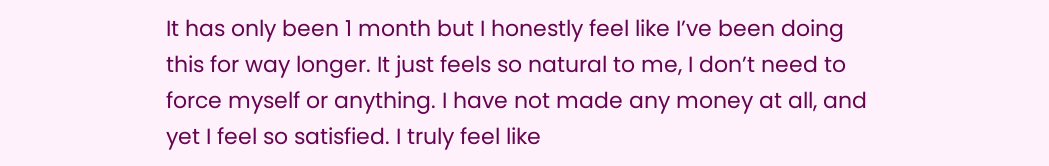It has only been 1 month but I honestly feel like I’ve been doing this for way longer. It just feels so natural to me, I don’t need to force myself or anything. I have not made any money at all, and yet I feel so satisfied. I truly feel like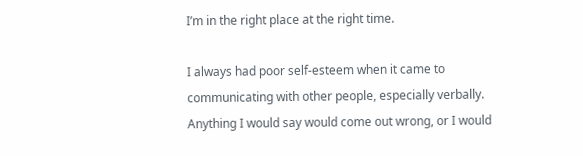I’m in the right place at the right time.

I always had poor self-esteem when it came to communicating with other people, especially verbally. Anything I would say would come out wrong, or I would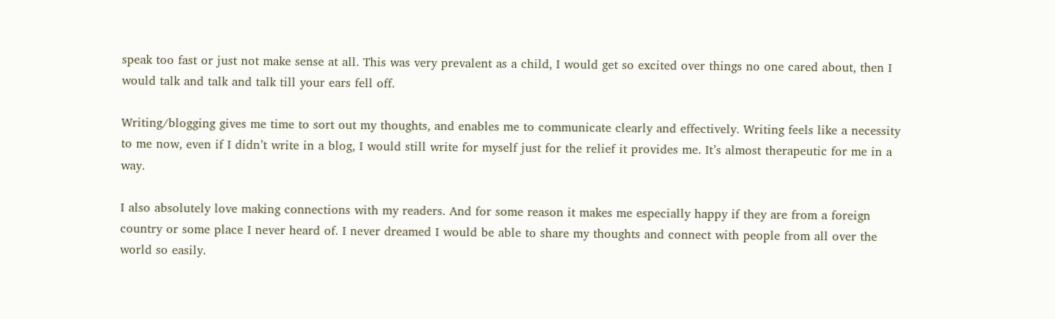speak too fast or just not make sense at all. This was very prevalent as a child, I would get so excited over things no one cared about, then I would talk and talk and talk till your ears fell off.

Writing/blogging gives me time to sort out my thoughts, and enables me to communicate clearly and effectively. Writing feels like a necessity to me now, even if I didn’t write in a blog, I would still write for myself just for the relief it provides me. It’s almost therapeutic for me in a way.

I also absolutely love making connections with my readers. And for some reason it makes me especially happy if they are from a foreign country or some place I never heard of. I never dreamed I would be able to share my thoughts and connect with people from all over the world so easily.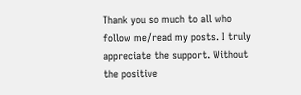Thank you so much to all who follow me/read my posts. I truly appreciate the support. Without the positive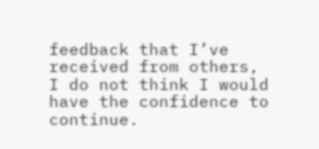feedback that I’ve received from others, I do not think I would have the confidence to continue.